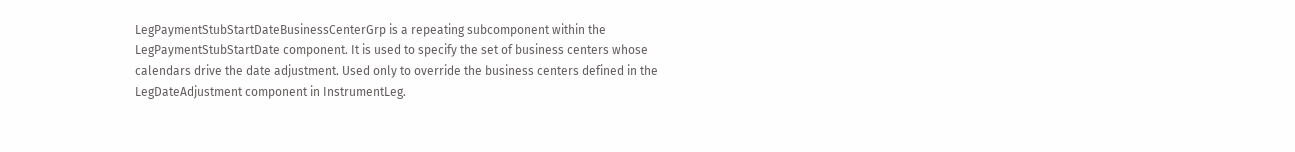LegPaymentStubStartDateBusinessCenterGrp is a repeating subcomponent within the LegPaymentStubStartDate component. It is used to specify the set of business centers whose calendars drive the date adjustment. Used only to override the business centers defined in the LegDateAdjustment component in InstrumentLeg.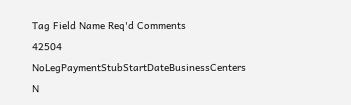Tag Field Name Req'd Comments
42504 NoLegPaymentStubStartDateBusinessCenters N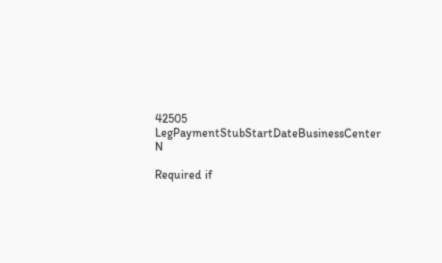42505 LegPaymentStubStartDateBusinessCenter N

Required if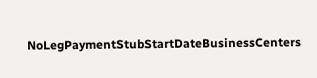NoLegPaymentStubStartDateBusinessCenters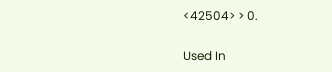<42504> > 0.

Used In